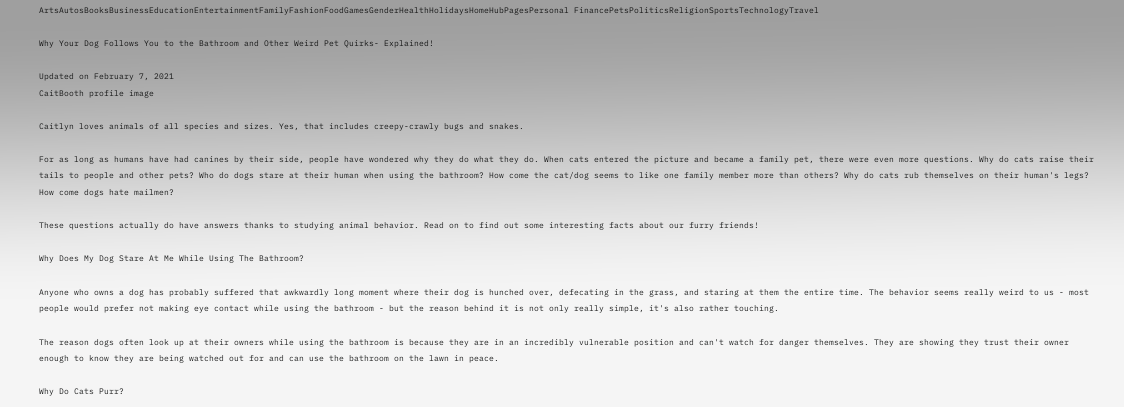ArtsAutosBooksBusinessEducationEntertainmentFamilyFashionFoodGamesGenderHealthHolidaysHomeHubPagesPersonal FinancePetsPoliticsReligionSportsTechnologyTravel

Why Your Dog Follows You to the Bathroom and Other Weird Pet Quirks- Explained!

Updated on February 7, 2021
CaitBooth profile image

Caitlyn loves animals of all species and sizes. Yes, that includes creepy-crawly bugs and snakes.

For as long as humans have had canines by their side, people have wondered why they do what they do. When cats entered the picture and became a family pet, there were even more questions. Why do cats raise their tails to people and other pets? Who do dogs stare at their human when using the bathroom? How come the cat/dog seems to like one family member more than others? Why do cats rub themselves on their human's legs? How come dogs hate mailmen?

These questions actually do have answers thanks to studying animal behavior. Read on to find out some interesting facts about our furry friends!

Why Does My Dog Stare At Me While Using The Bathroom?

Anyone who owns a dog has probably suffered that awkwardly long moment where their dog is hunched over, defecating in the grass, and staring at them the entire time. The behavior seems really weird to us - most people would prefer not making eye contact while using the bathroom - but the reason behind it is not only really simple, it's also rather touching.

The reason dogs often look up at their owners while using the bathroom is because they are in an incredibly vulnerable position and can't watch for danger themselves. They are showing they trust their owner enough to know they are being watched out for and can use the bathroom on the lawn in peace.

Why Do Cats Purr?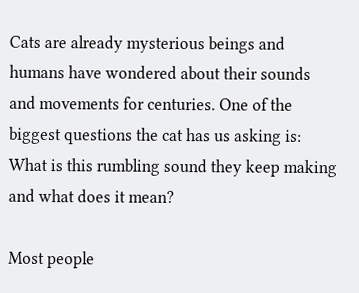Cats are already mysterious beings and humans have wondered about their sounds and movements for centuries. One of the biggest questions the cat has us asking is: What is this rumbling sound they keep making and what does it mean?

Most people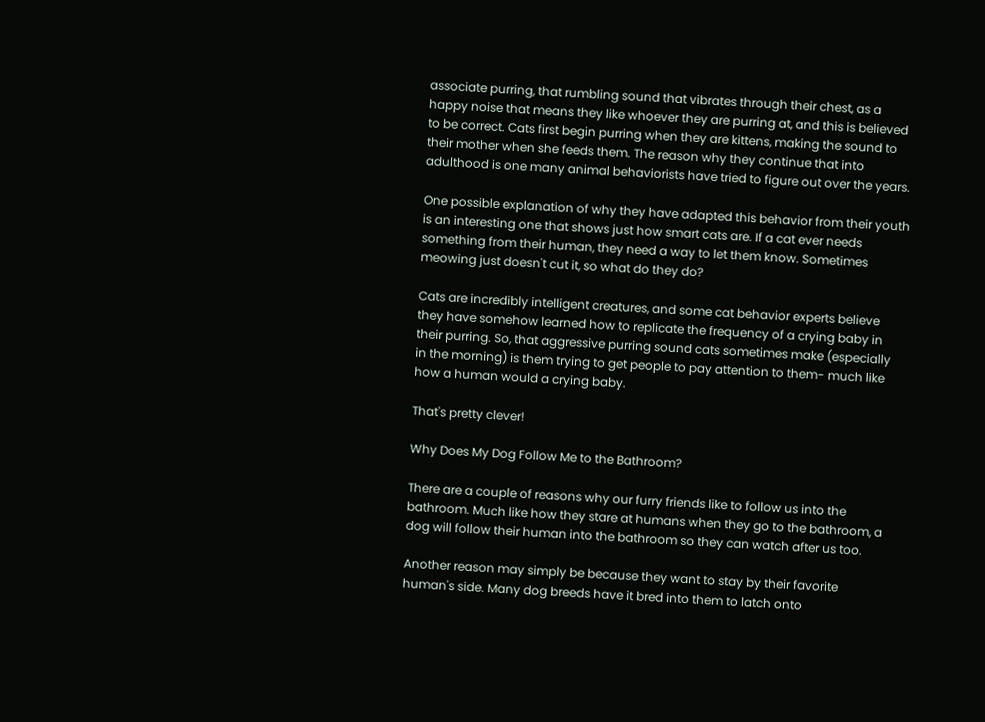associate purring, that rumbling sound that vibrates through their chest, as a happy noise that means they like whoever they are purring at, and this is believed to be correct. Cats first begin purring when they are kittens, making the sound to their mother when she feeds them. The reason why they continue that into adulthood is one many animal behaviorists have tried to figure out over the years.

One possible explanation of why they have adapted this behavior from their youth is an interesting one that shows just how smart cats are. If a cat ever needs something from their human, they need a way to let them know. Sometimes meowing just doesn't cut it, so what do they do?

Cats are incredibly intelligent creatures, and some cat behavior experts believe they have somehow learned how to replicate the frequency of a crying baby in their purring. So, that aggressive purring sound cats sometimes make (especially in the morning) is them trying to get people to pay attention to them- much like how a human would a crying baby.

That's pretty clever!

Why Does My Dog Follow Me to the Bathroom?

There are a couple of reasons why our furry friends like to follow us into the bathroom. Much like how they stare at humans when they go to the bathroom, a dog will follow their human into the bathroom so they can watch after us too.

Another reason may simply be because they want to stay by their favorite human's side. Many dog breeds have it bred into them to latch onto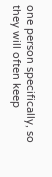one person specifically, so they will often keep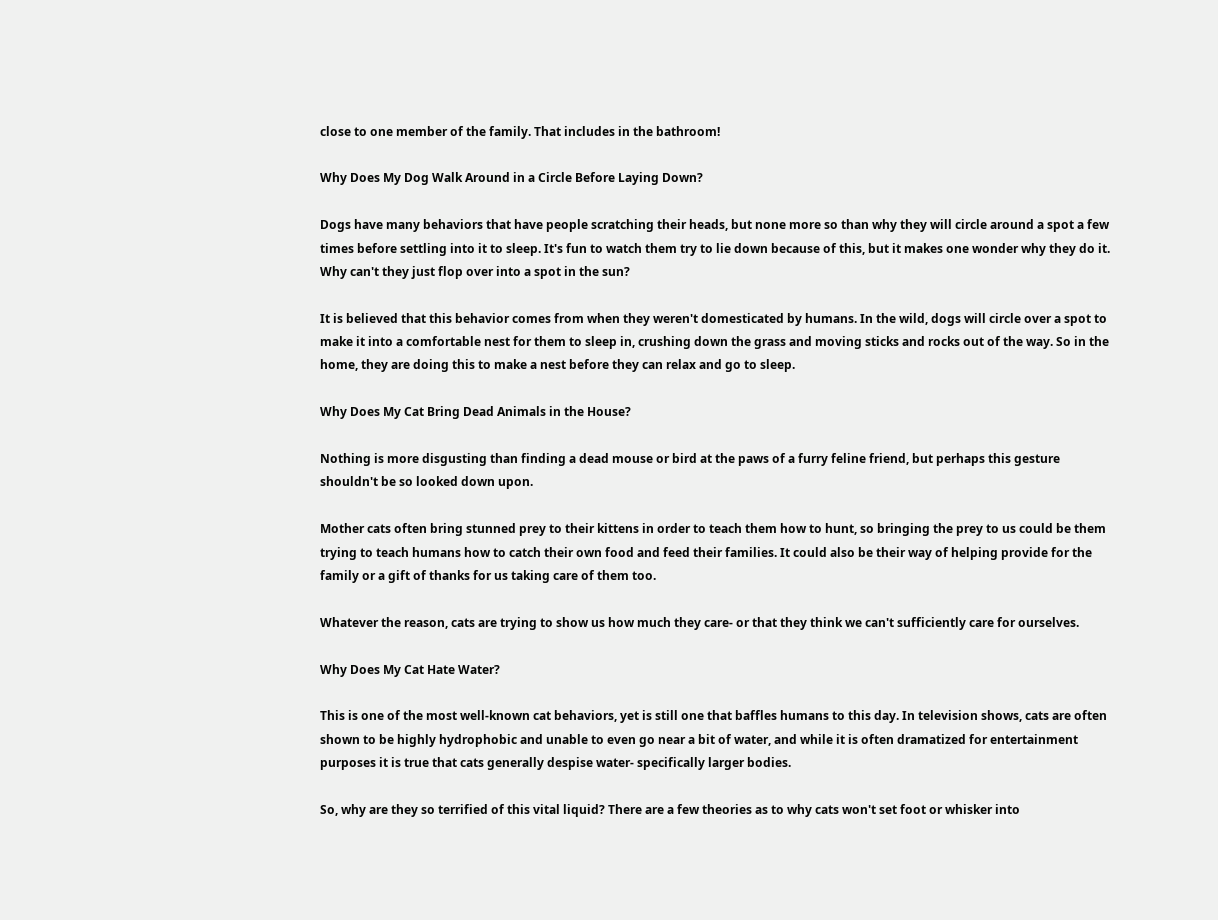close to one member of the family. That includes in the bathroom!

Why Does My Dog Walk Around in a Circle Before Laying Down?

Dogs have many behaviors that have people scratching their heads, but none more so than why they will circle around a spot a few times before settling into it to sleep. It's fun to watch them try to lie down because of this, but it makes one wonder why they do it. Why can't they just flop over into a spot in the sun?

It is believed that this behavior comes from when they weren't domesticated by humans. In the wild, dogs will circle over a spot to make it into a comfortable nest for them to sleep in, crushing down the grass and moving sticks and rocks out of the way. So in the home, they are doing this to make a nest before they can relax and go to sleep.

Why Does My Cat Bring Dead Animals in the House?

Nothing is more disgusting than finding a dead mouse or bird at the paws of a furry feline friend, but perhaps this gesture shouldn't be so looked down upon.

Mother cats often bring stunned prey to their kittens in order to teach them how to hunt, so bringing the prey to us could be them trying to teach humans how to catch their own food and feed their families. It could also be their way of helping provide for the family or a gift of thanks for us taking care of them too.

Whatever the reason, cats are trying to show us how much they care- or that they think we can't sufficiently care for ourselves.

Why Does My Cat Hate Water?

This is one of the most well-known cat behaviors, yet is still one that baffles humans to this day. In television shows, cats are often shown to be highly hydrophobic and unable to even go near a bit of water, and while it is often dramatized for entertainment purposes it is true that cats generally despise water- specifically larger bodies.

So, why are they so terrified of this vital liquid? There are a few theories as to why cats won't set foot or whisker into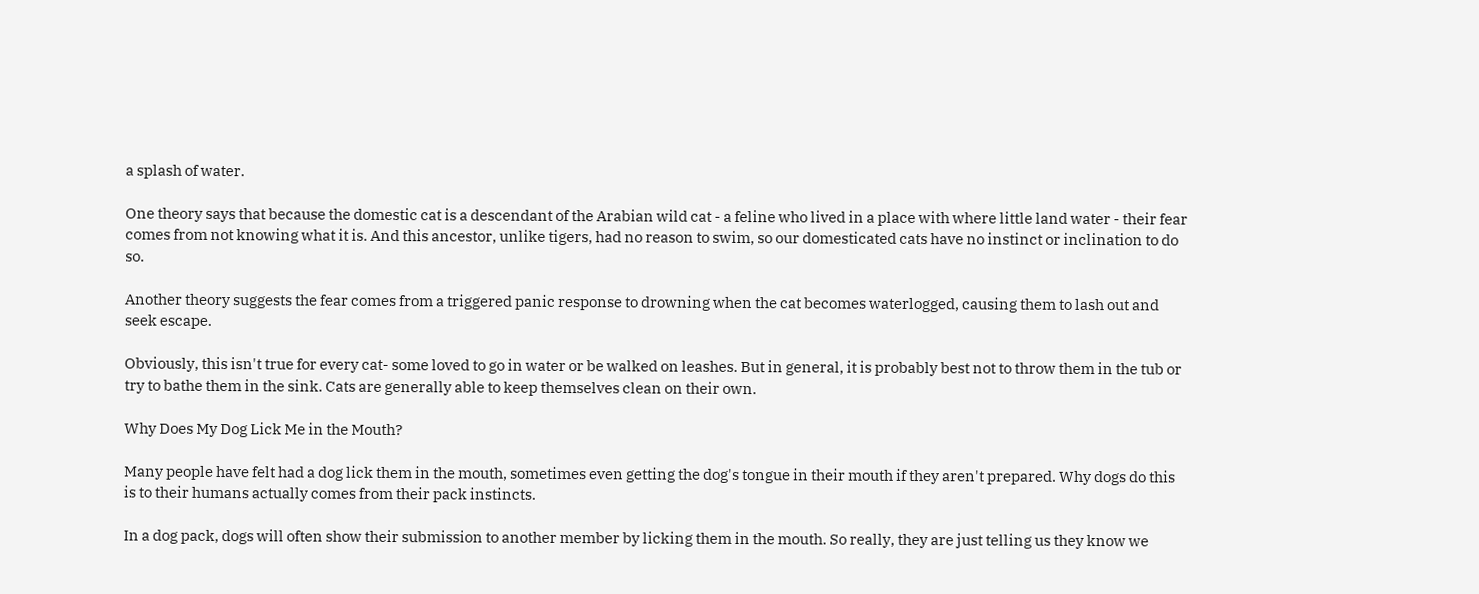a splash of water.

One theory says that because the domestic cat is a descendant of the Arabian wild cat - a feline who lived in a place with where little land water - their fear comes from not knowing what it is. And this ancestor, unlike tigers, had no reason to swim, so our domesticated cats have no instinct or inclination to do so.

Another theory suggests the fear comes from a triggered panic response to drowning when the cat becomes waterlogged, causing them to lash out and seek escape.

Obviously, this isn't true for every cat- some loved to go in water or be walked on leashes. But in general, it is probably best not to throw them in the tub or try to bathe them in the sink. Cats are generally able to keep themselves clean on their own.

Why Does My Dog Lick Me in the Mouth?

Many people have felt had a dog lick them in the mouth, sometimes even getting the dog's tongue in their mouth if they aren't prepared. Why dogs do this is to their humans actually comes from their pack instincts.

In a dog pack, dogs will often show their submission to another member by licking them in the mouth. So really, they are just telling us they know we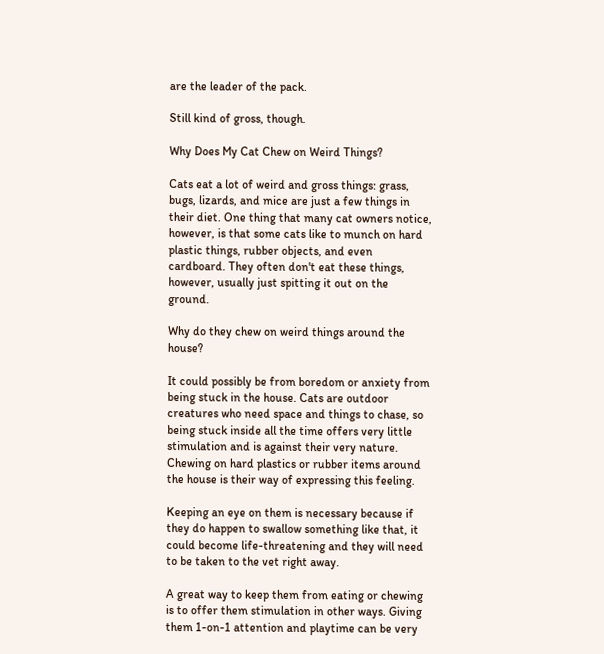are the leader of the pack.

Still kind of gross, though.

Why Does My Cat Chew on Weird Things?

Cats eat a lot of weird and gross things: grass, bugs, lizards, and mice are just a few things in their diet. One thing that many cat owners notice, however, is that some cats like to munch on hard plastic things, rubber objects, and even cardboard. They often don't eat these things, however, usually just spitting it out on the ground.

Why do they chew on weird things around the house?

It could possibly be from boredom or anxiety from being stuck in the house. Cats are outdoor creatures who need space and things to chase, so being stuck inside all the time offers very little stimulation and is against their very nature. Chewing on hard plastics or rubber items around the house is their way of expressing this feeling.

Keeping an eye on them is necessary because if they do happen to swallow something like that, it could become life-threatening and they will need to be taken to the vet right away.

A great way to keep them from eating or chewing is to offer them stimulation in other ways. Giving them 1-on-1 attention and playtime can be very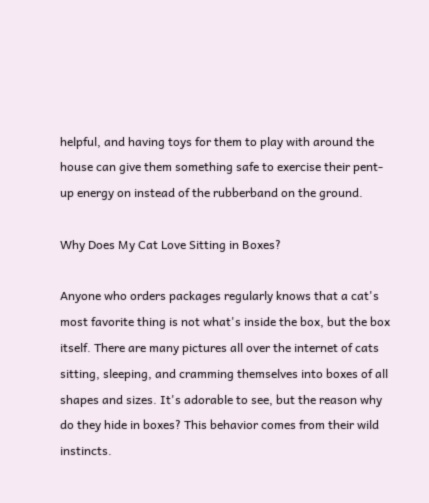helpful, and having toys for them to play with around the house can give them something safe to exercise their pent-up energy on instead of the rubberband on the ground.

Why Does My Cat Love Sitting in Boxes?

Anyone who orders packages regularly knows that a cat's most favorite thing is not what's inside the box, but the box itself. There are many pictures all over the internet of cats sitting, sleeping, and cramming themselves into boxes of all shapes and sizes. It's adorable to see, but the reason why do they hide in boxes? This behavior comes from their wild instincts.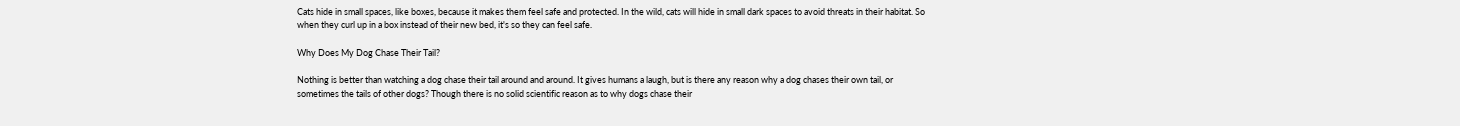Cats hide in small spaces, like boxes, because it makes them feel safe and protected. In the wild, cats will hide in small dark spaces to avoid threats in their habitat. So when they curl up in a box instead of their new bed, it's so they can feel safe.

Why Does My Dog Chase Their Tail?

Nothing is better than watching a dog chase their tail around and around. It gives humans a laugh, but is there any reason why a dog chases their own tail, or sometimes the tails of other dogs? Though there is no solid scientific reason as to why dogs chase their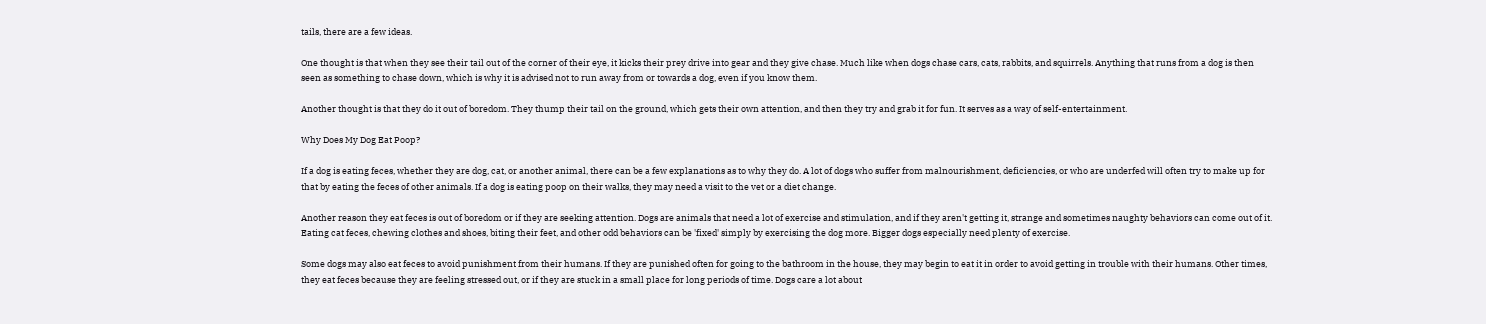tails, there are a few ideas.

One thought is that when they see their tail out of the corner of their eye, it kicks their prey drive into gear and they give chase. Much like when dogs chase cars, cats, rabbits, and squirrels. Anything that runs from a dog is then seen as something to chase down, which is why it is advised not to run away from or towards a dog, even if you know them.

Another thought is that they do it out of boredom. They thump their tail on the ground, which gets their own attention, and then they try and grab it for fun. It serves as a way of self-entertainment.

Why Does My Dog Eat Poop?

If a dog is eating feces, whether they are dog, cat, or another animal, there can be a few explanations as to why they do. A lot of dogs who suffer from malnourishment, deficiencies, or who are underfed will often try to make up for that by eating the feces of other animals. If a dog is eating poop on their walks, they may need a visit to the vet or a diet change.

Another reason they eat feces is out of boredom or if they are seeking attention. Dogs are animals that need a lot of exercise and stimulation, and if they aren't getting it, strange and sometimes naughty behaviors can come out of it. Eating cat feces, chewing clothes and shoes, biting their feet, and other odd behaviors can be 'fixed' simply by exercising the dog more. Bigger dogs especially need plenty of exercise.

Some dogs may also eat feces to avoid punishment from their humans. If they are punished often for going to the bathroom in the house, they may begin to eat it in order to avoid getting in trouble with their humans. Other times, they eat feces because they are feeling stressed out, or if they are stuck in a small place for long periods of time. Dogs care a lot about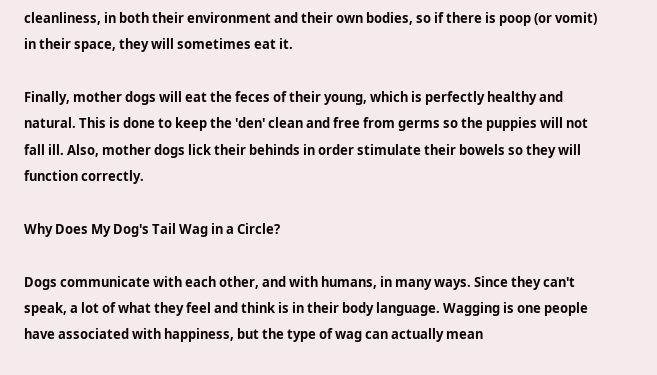cleanliness, in both their environment and their own bodies, so if there is poop (or vomit) in their space, they will sometimes eat it.

Finally, mother dogs will eat the feces of their young, which is perfectly healthy and natural. This is done to keep the 'den' clean and free from germs so the puppies will not fall ill. Also, mother dogs lick their behinds in order stimulate their bowels so they will function correctly.

Why Does My Dog's Tail Wag in a Circle?

Dogs communicate with each other, and with humans, in many ways. Since they can't speak, a lot of what they feel and think is in their body language. Wagging is one people have associated with happiness, but the type of wag can actually mean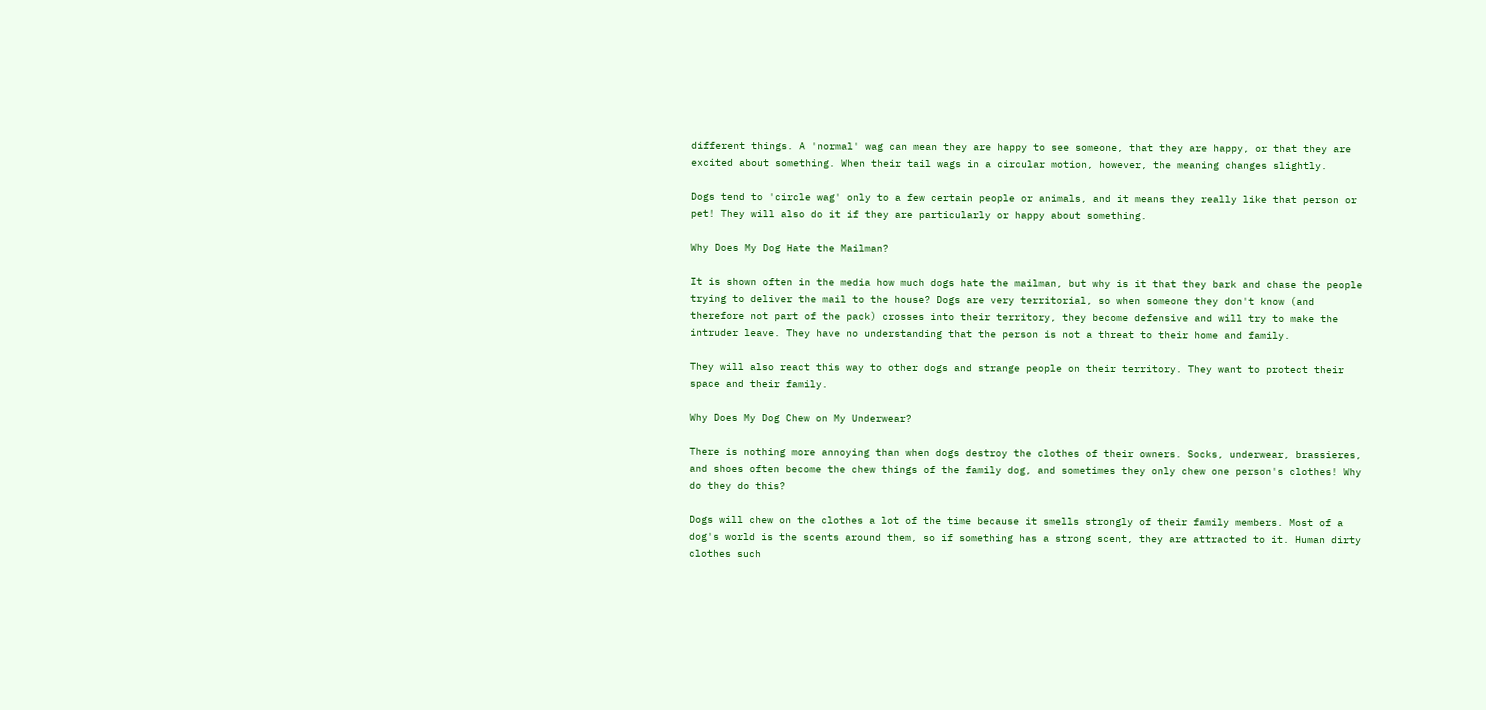different things. A 'normal' wag can mean they are happy to see someone, that they are happy, or that they are excited about something. When their tail wags in a circular motion, however, the meaning changes slightly.

Dogs tend to 'circle wag' only to a few certain people or animals, and it means they really like that person or pet! They will also do it if they are particularly or happy about something.

Why Does My Dog Hate the Mailman?

It is shown often in the media how much dogs hate the mailman, but why is it that they bark and chase the people trying to deliver the mail to the house? Dogs are very territorial, so when someone they don't know (and therefore not part of the pack) crosses into their territory, they become defensive and will try to make the intruder leave. They have no understanding that the person is not a threat to their home and family.

They will also react this way to other dogs and strange people on their territory. They want to protect their space and their family.

Why Does My Dog Chew on My Underwear?

There is nothing more annoying than when dogs destroy the clothes of their owners. Socks, underwear, brassieres, and shoes often become the chew things of the family dog, and sometimes they only chew one person's clothes! Why do they do this?

Dogs will chew on the clothes a lot of the time because it smells strongly of their family members. Most of a dog's world is the scents around them, so if something has a strong scent, they are attracted to it. Human dirty clothes such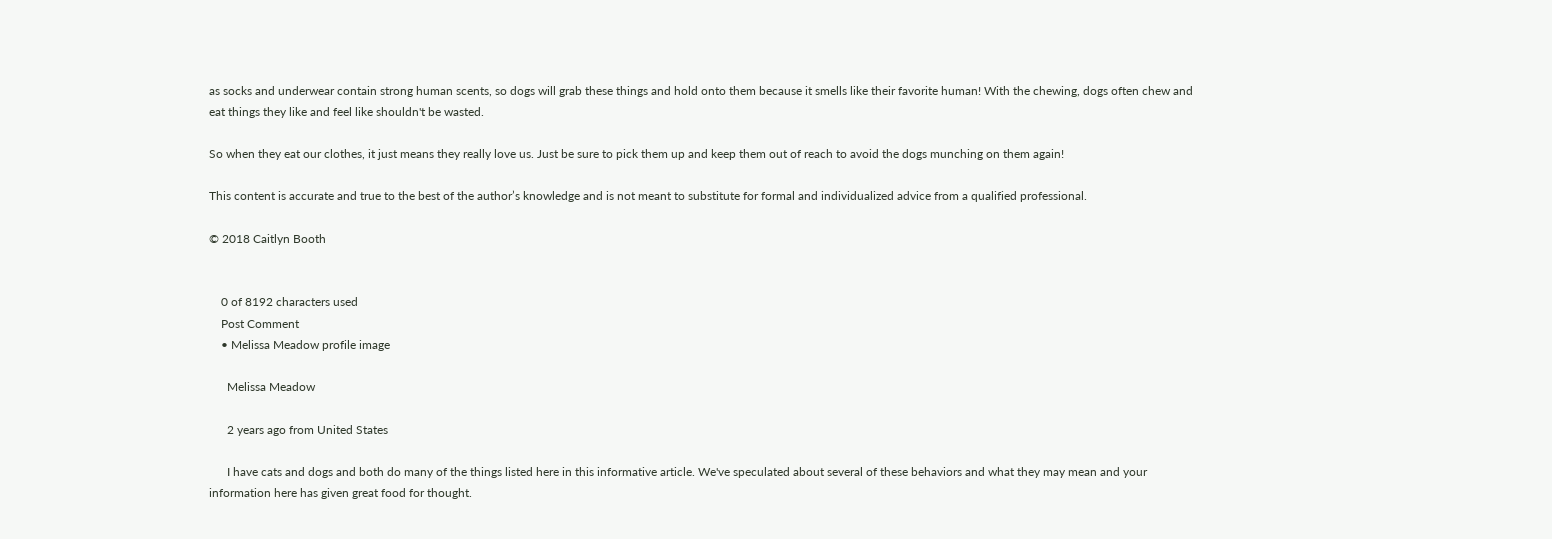as socks and underwear contain strong human scents, so dogs will grab these things and hold onto them because it smells like their favorite human! With the chewing, dogs often chew and eat things they like and feel like shouldn't be wasted.

So when they eat our clothes, it just means they really love us. Just be sure to pick them up and keep them out of reach to avoid the dogs munching on them again!

This content is accurate and true to the best of the author’s knowledge and is not meant to substitute for formal and individualized advice from a qualified professional.

© 2018 Caitlyn Booth


    0 of 8192 characters used
    Post Comment
    • Melissa Meadow profile image

      Melissa Meadow

      2 years ago from United States

      I have cats and dogs and both do many of the things listed here in this informative article. We've speculated about several of these behaviors and what they may mean and your information here has given great food for thought.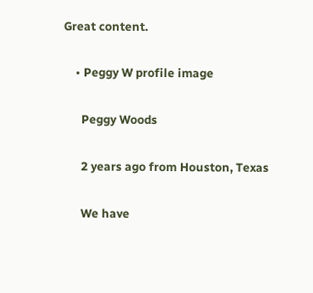Great content.

    • Peggy W profile image

      Peggy Woods

      2 years ago from Houston, Texas

      We have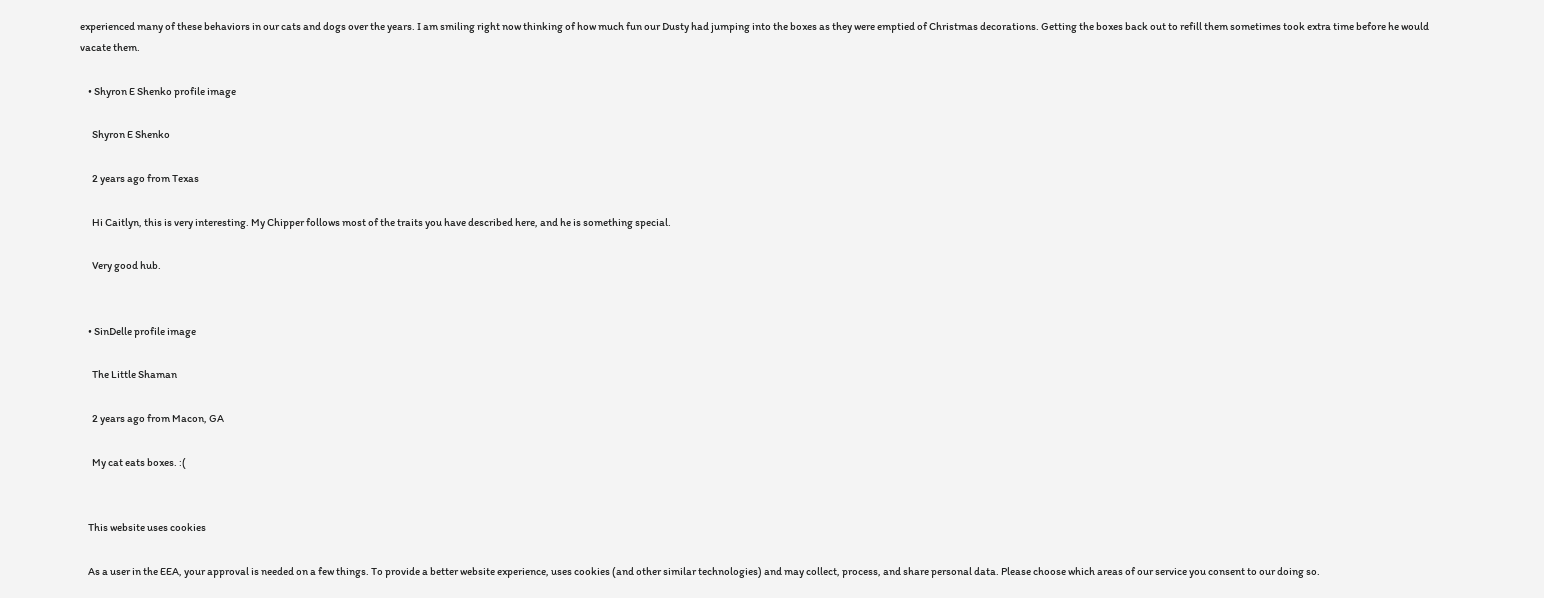experienced many of these behaviors in our cats and dogs over the years. I am smiling right now thinking of how much fun our Dusty had jumping into the boxes as they were emptied of Christmas decorations. Getting the boxes back out to refill them sometimes took extra time before he would vacate them.

    • Shyron E Shenko profile image

      Shyron E Shenko

      2 years ago from Texas

      Hi Caitlyn, this is very interesting. My Chipper follows most of the traits you have described here, and he is something special.

      Very good hub.


    • SinDelle profile image

      The Little Shaman

      2 years ago from Macon, GA

      My cat eats boxes. :(


    This website uses cookies

    As a user in the EEA, your approval is needed on a few things. To provide a better website experience, uses cookies (and other similar technologies) and may collect, process, and share personal data. Please choose which areas of our service you consent to our doing so.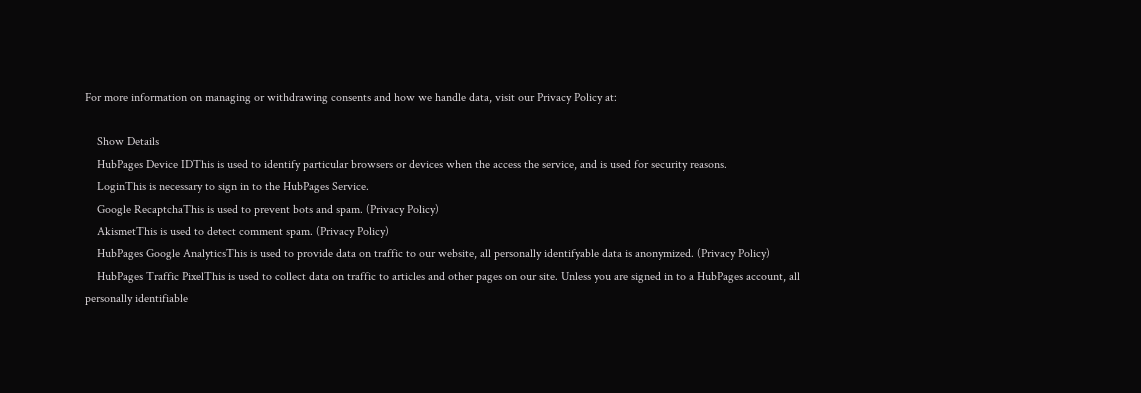For more information on managing or withdrawing consents and how we handle data, visit our Privacy Policy at:

    Show Details
    HubPages Device IDThis is used to identify particular browsers or devices when the access the service, and is used for security reasons.
    LoginThis is necessary to sign in to the HubPages Service.
    Google RecaptchaThis is used to prevent bots and spam. (Privacy Policy)
    AkismetThis is used to detect comment spam. (Privacy Policy)
    HubPages Google AnalyticsThis is used to provide data on traffic to our website, all personally identifyable data is anonymized. (Privacy Policy)
    HubPages Traffic PixelThis is used to collect data on traffic to articles and other pages on our site. Unless you are signed in to a HubPages account, all personally identifiable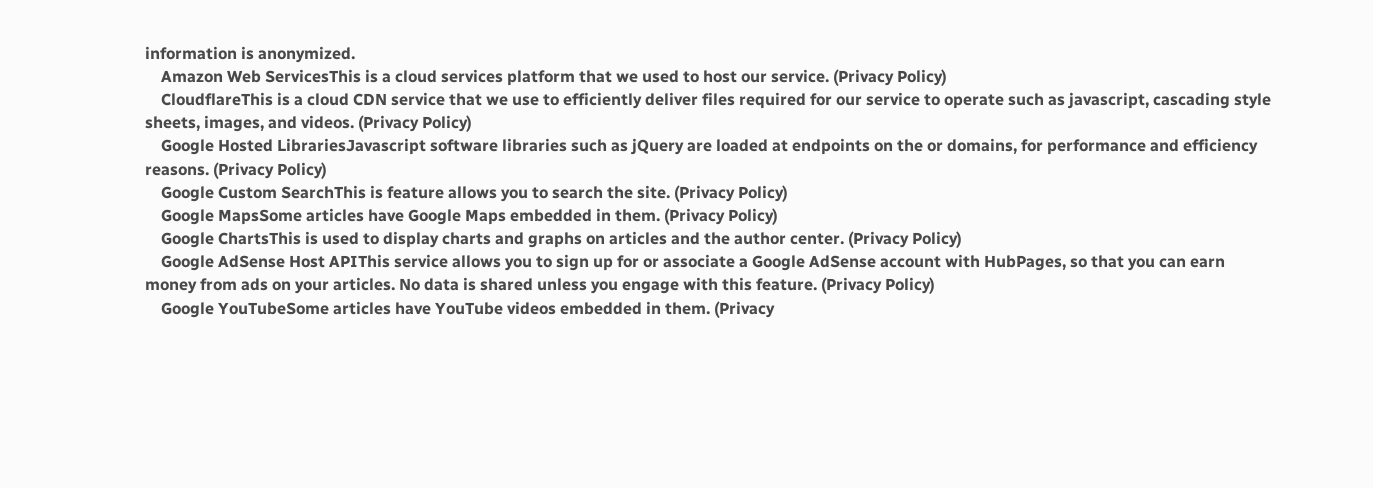information is anonymized.
    Amazon Web ServicesThis is a cloud services platform that we used to host our service. (Privacy Policy)
    CloudflareThis is a cloud CDN service that we use to efficiently deliver files required for our service to operate such as javascript, cascading style sheets, images, and videos. (Privacy Policy)
    Google Hosted LibrariesJavascript software libraries such as jQuery are loaded at endpoints on the or domains, for performance and efficiency reasons. (Privacy Policy)
    Google Custom SearchThis is feature allows you to search the site. (Privacy Policy)
    Google MapsSome articles have Google Maps embedded in them. (Privacy Policy)
    Google ChartsThis is used to display charts and graphs on articles and the author center. (Privacy Policy)
    Google AdSense Host APIThis service allows you to sign up for or associate a Google AdSense account with HubPages, so that you can earn money from ads on your articles. No data is shared unless you engage with this feature. (Privacy Policy)
    Google YouTubeSome articles have YouTube videos embedded in them. (Privacy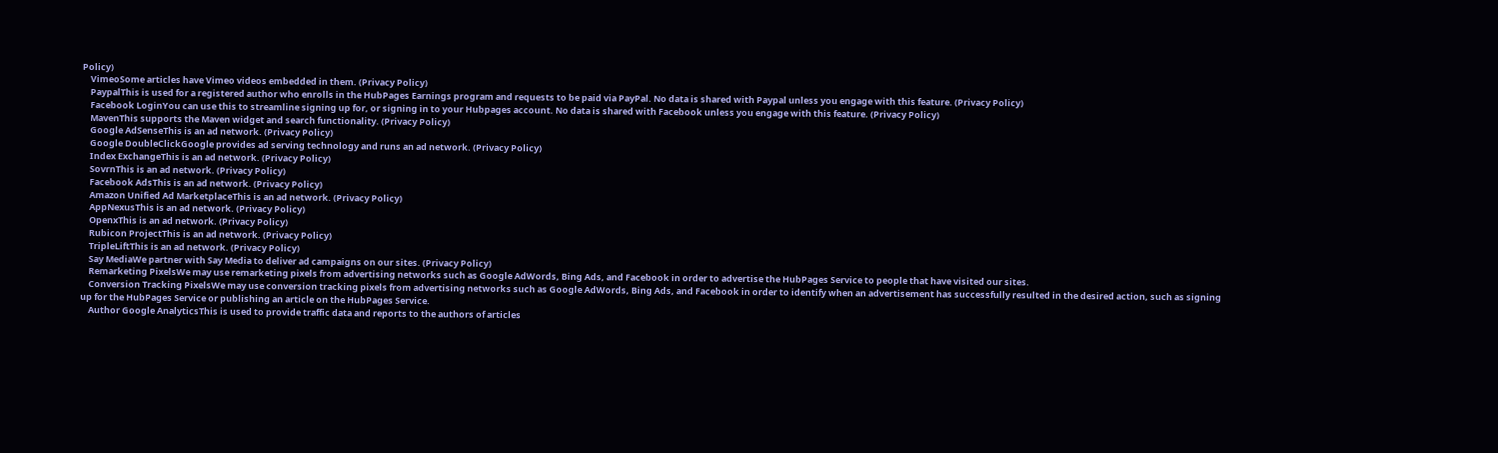Policy)
    VimeoSome articles have Vimeo videos embedded in them. (Privacy Policy)
    PaypalThis is used for a registered author who enrolls in the HubPages Earnings program and requests to be paid via PayPal. No data is shared with Paypal unless you engage with this feature. (Privacy Policy)
    Facebook LoginYou can use this to streamline signing up for, or signing in to your Hubpages account. No data is shared with Facebook unless you engage with this feature. (Privacy Policy)
    MavenThis supports the Maven widget and search functionality. (Privacy Policy)
    Google AdSenseThis is an ad network. (Privacy Policy)
    Google DoubleClickGoogle provides ad serving technology and runs an ad network. (Privacy Policy)
    Index ExchangeThis is an ad network. (Privacy Policy)
    SovrnThis is an ad network. (Privacy Policy)
    Facebook AdsThis is an ad network. (Privacy Policy)
    Amazon Unified Ad MarketplaceThis is an ad network. (Privacy Policy)
    AppNexusThis is an ad network. (Privacy Policy)
    OpenxThis is an ad network. (Privacy Policy)
    Rubicon ProjectThis is an ad network. (Privacy Policy)
    TripleLiftThis is an ad network. (Privacy Policy)
    Say MediaWe partner with Say Media to deliver ad campaigns on our sites. (Privacy Policy)
    Remarketing PixelsWe may use remarketing pixels from advertising networks such as Google AdWords, Bing Ads, and Facebook in order to advertise the HubPages Service to people that have visited our sites.
    Conversion Tracking PixelsWe may use conversion tracking pixels from advertising networks such as Google AdWords, Bing Ads, and Facebook in order to identify when an advertisement has successfully resulted in the desired action, such as signing up for the HubPages Service or publishing an article on the HubPages Service.
    Author Google AnalyticsThis is used to provide traffic data and reports to the authors of articles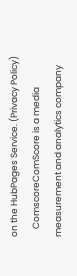on the HubPages Service. (Privacy Policy)
    ComscoreComScore is a media measurement and analytics company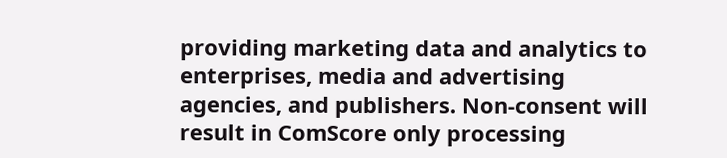providing marketing data and analytics to enterprises, media and advertising agencies, and publishers. Non-consent will result in ComScore only processing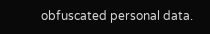obfuscated personal data.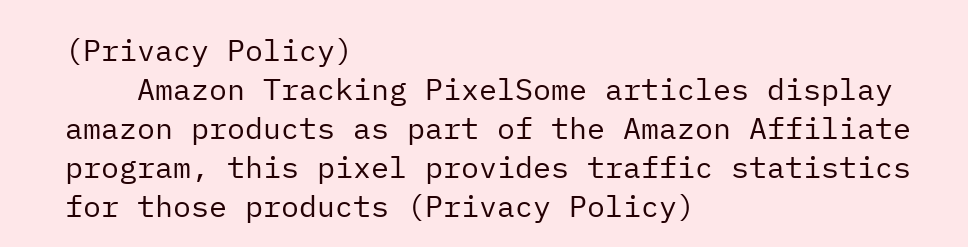(Privacy Policy)
    Amazon Tracking PixelSome articles display amazon products as part of the Amazon Affiliate program, this pixel provides traffic statistics for those products (Privacy Policy)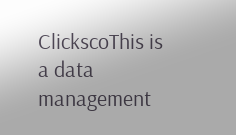ClickscoThis is a data management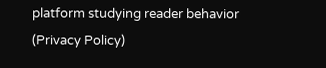platform studying reader behavior (Privacy Policy)